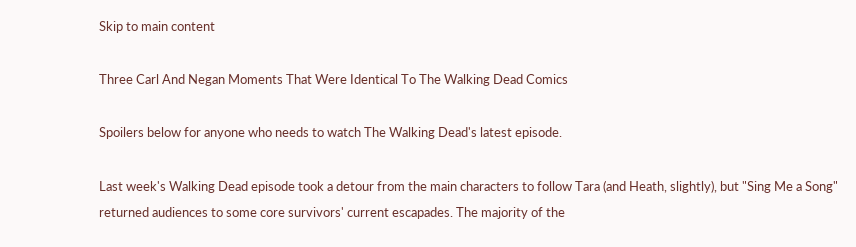Skip to main content

Three Carl And Negan Moments That Were Identical To The Walking Dead Comics

Spoilers below for anyone who needs to watch The Walking Dead's latest episode.

Last week's Walking Dead episode took a detour from the main characters to follow Tara (and Heath, slightly), but "Sing Me a Song" returned audiences to some core survivors' current escapades. The majority of the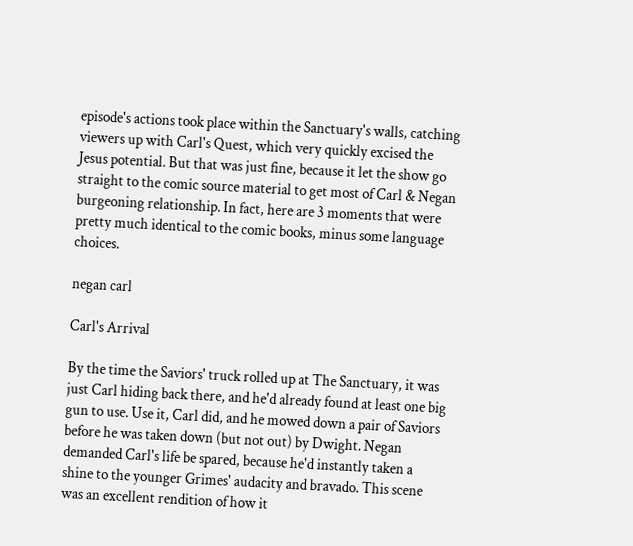episode's actions took place within the Sanctuary's walls, catching viewers up with Carl's Quest, which very quickly excised the Jesus potential. But that was just fine, because it let the show go straight to the comic source material to get most of Carl & Negan burgeoning relationship. In fact, here are 3 moments that were pretty much identical to the comic books, minus some language choices.

negan carl

Carl's Arrival

By the time the Saviors' truck rolled up at The Sanctuary, it was just Carl hiding back there, and he'd already found at least one big gun to use. Use it, Carl did, and he mowed down a pair of Saviors before he was taken down (but not out) by Dwight. Negan demanded Carl's life be spared, because he'd instantly taken a shine to the younger Grimes' audacity and bravado. This scene was an excellent rendition of how it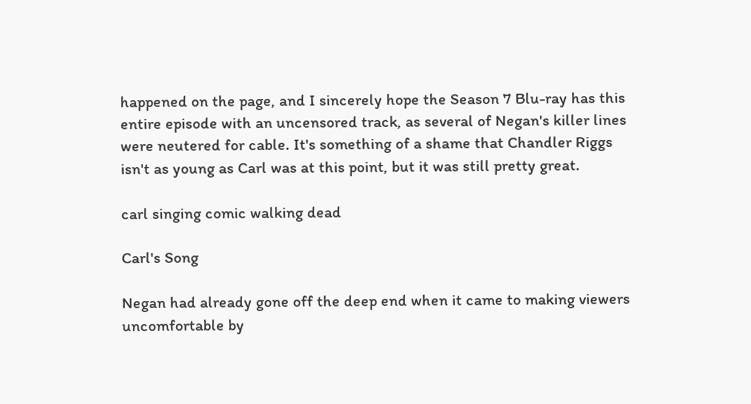happened on the page, and I sincerely hope the Season 7 Blu-ray has this entire episode with an uncensored track, as several of Negan's killer lines were neutered for cable. It's something of a shame that Chandler Riggs isn't as young as Carl was at this point, but it was still pretty great.

carl singing comic walking dead

Carl's Song

Negan had already gone off the deep end when it came to making viewers uncomfortable by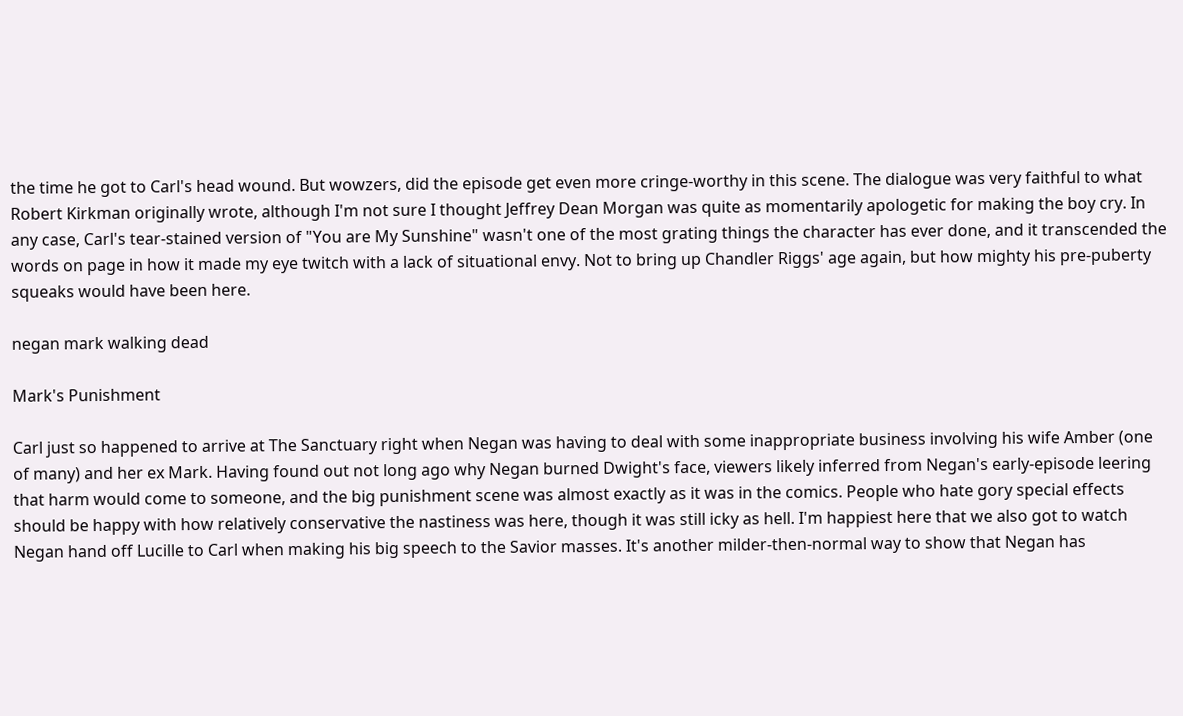the time he got to Carl's head wound. But wowzers, did the episode get even more cringe-worthy in this scene. The dialogue was very faithful to what Robert Kirkman originally wrote, although I'm not sure I thought Jeffrey Dean Morgan was quite as momentarily apologetic for making the boy cry. In any case, Carl's tear-stained version of "You are My Sunshine" wasn't one of the most grating things the character has ever done, and it transcended the words on page in how it made my eye twitch with a lack of situational envy. Not to bring up Chandler Riggs' age again, but how mighty his pre-puberty squeaks would have been here.

negan mark walking dead

Mark's Punishment

Carl just so happened to arrive at The Sanctuary right when Negan was having to deal with some inappropriate business involving his wife Amber (one of many) and her ex Mark. Having found out not long ago why Negan burned Dwight's face, viewers likely inferred from Negan's early-episode leering that harm would come to someone, and the big punishment scene was almost exactly as it was in the comics. People who hate gory special effects should be happy with how relatively conservative the nastiness was here, though it was still icky as hell. I'm happiest here that we also got to watch Negan hand off Lucille to Carl when making his big speech to the Savior masses. It's another milder-then-normal way to show that Negan has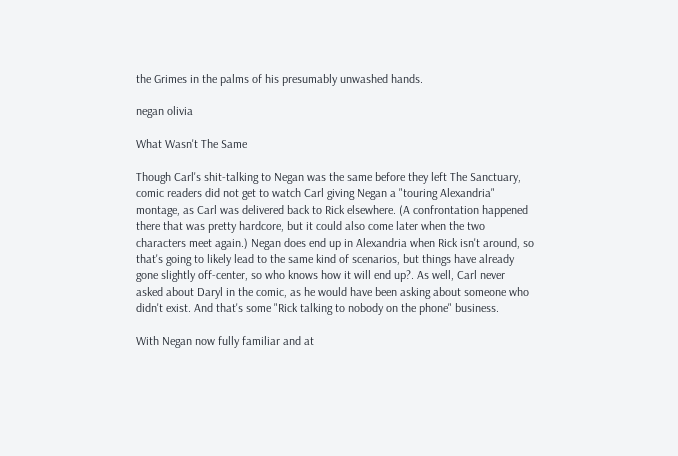the Grimes in the palms of his presumably unwashed hands.

negan olivia

What Wasn't The Same

Though Carl's shit-talking to Negan was the same before they left The Sanctuary, comic readers did not get to watch Carl giving Negan a "touring Alexandria" montage, as Carl was delivered back to Rick elsewhere. (A confrontation happened there that was pretty hardcore, but it could also come later when the two characters meet again.) Negan does end up in Alexandria when Rick isn't around, so that's going to likely lead to the same kind of scenarios, but things have already gone slightly off-center, so who knows how it will end up?. As well, Carl never asked about Daryl in the comic, as he would have been asking about someone who didn't exist. And that's some "Rick talking to nobody on the phone" business.

With Negan now fully familiar and at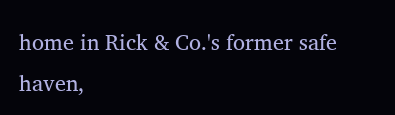home in Rick & Co.'s former safe haven,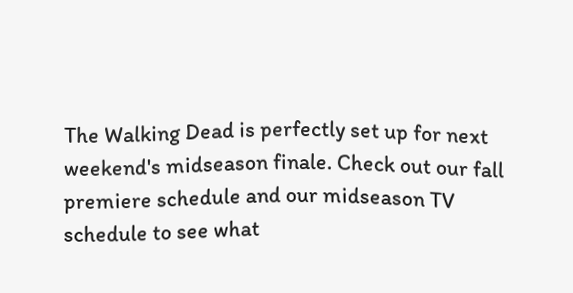The Walking Dead is perfectly set up for next weekend's midseason finale. Check out our fall premiere schedule and our midseason TV schedule to see what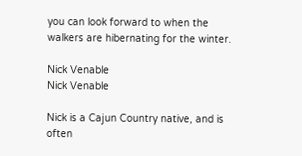you can look forward to when the walkers are hibernating for the winter.

Nick Venable
Nick Venable

Nick is a Cajun Country native, and is often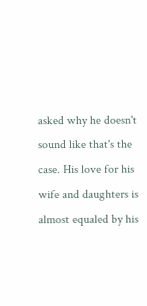asked why he doesn't sound like that's the case. His love for his wife and daughters is almost equaled by his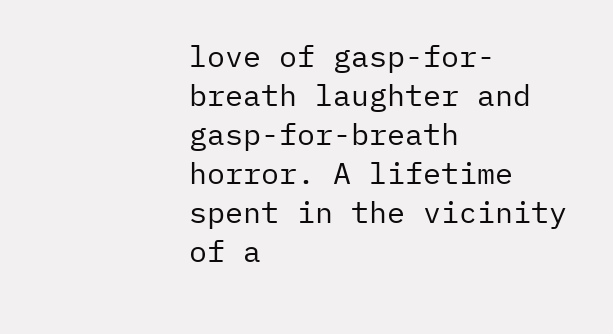love of gasp-for-breath laughter and gasp-for-breath horror. A lifetime spent in the vicinity of a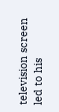television screen led to his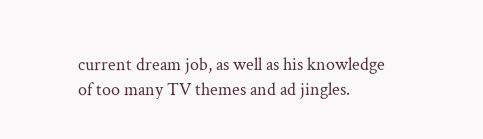current dream job, as well as his knowledge of too many TV themes and ad jingles.